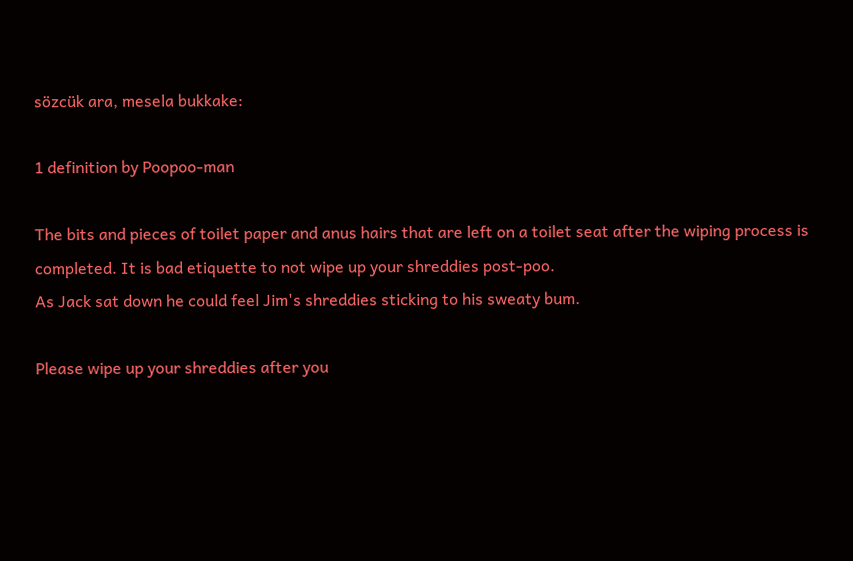sözcük ara, mesela bukkake:

1 definition by Poopoo-man

The bits and pieces of toilet paper and anus hairs that are left on a toilet seat after the wiping process is completed. It is bad etiquette to not wipe up your shreddies post-poo.
As Jack sat down he could feel Jim's shreddies sticking to his sweaty bum.

Please wipe up your shreddies after you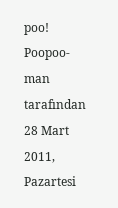poo!
Poopoo-man tarafından 28 Mart 2011, Pazartesi